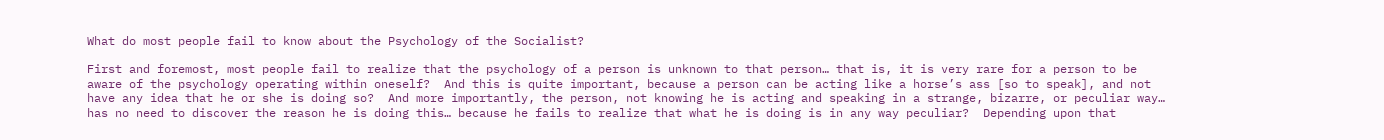What do most people fail to know about the Psychology of the Socialist?

First and foremost, most people fail to realize that the psychology of a person is unknown to that person… that is, it is very rare for a person to be aware of the psychology operating within oneself?  And this is quite important, because a person can be acting like a horse’s ass [so to speak], and not have any idea that he or she is doing so?  And more importantly, the person, not knowing he is acting and speaking in a strange, bizarre, or peculiar way…  has no need to discover the reason he is doing this… because he fails to realize that what he is doing is in any way peculiar?  Depending upon that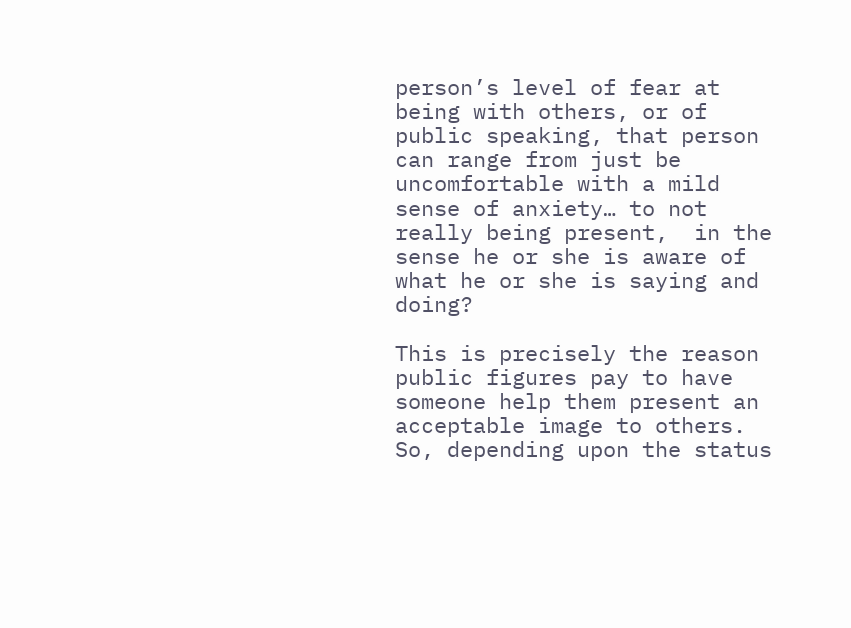person’s level of fear at being with others, or of public speaking, that person can range from just be uncomfortable with a mild sense of anxiety… to not really being present,  in the sense he or she is aware of what he or she is saying and doing?

This is precisely the reason public figures pay to have someone help them present an acceptable image to others.  So, depending upon the status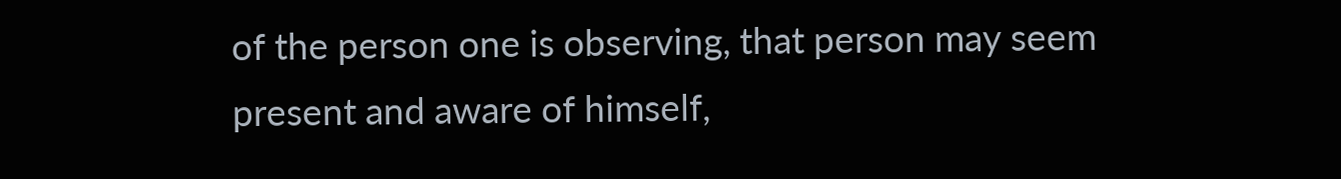of the person one is observing, that person may seem present and aware of himself,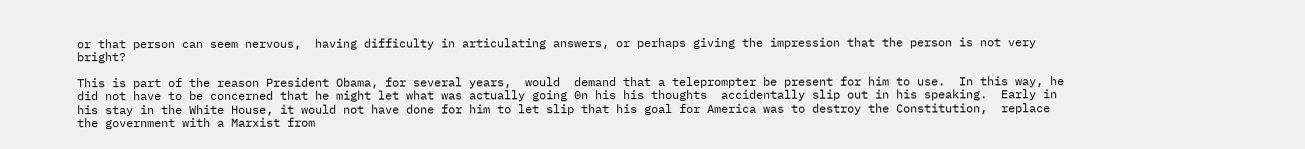or that person can seem nervous,  having difficulty in articulating answers, or perhaps giving the impression that the person is not very bright?

This is part of the reason President Obama, for several years,  would  demand that a teleprompter be present for him to use.  In this way, he did not have to be concerned that he might let what was actually going 0n his his thoughts  accidentally slip out in his speaking.  Early in his stay in the White House, it would not have done for him to let slip that his goal for America was to destroy the Constitution,  replace the government with a Marxist from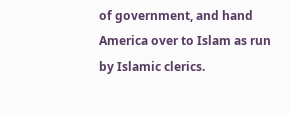of government, and hand America over to Islam as run by Islamic clerics.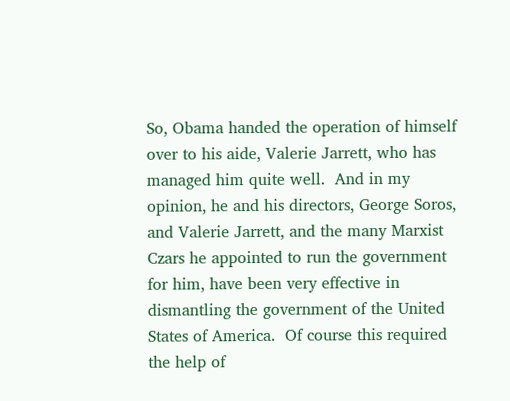So, Obama handed the operation of himself over to his aide, Valerie Jarrett, who has managed him quite well.  And in my opinion, he and his directors, George Soros, and Valerie Jarrett, and the many Marxist Czars he appointed to run the government for him, have been very effective in dismantling the government of the United States of America.  Of course this required the help of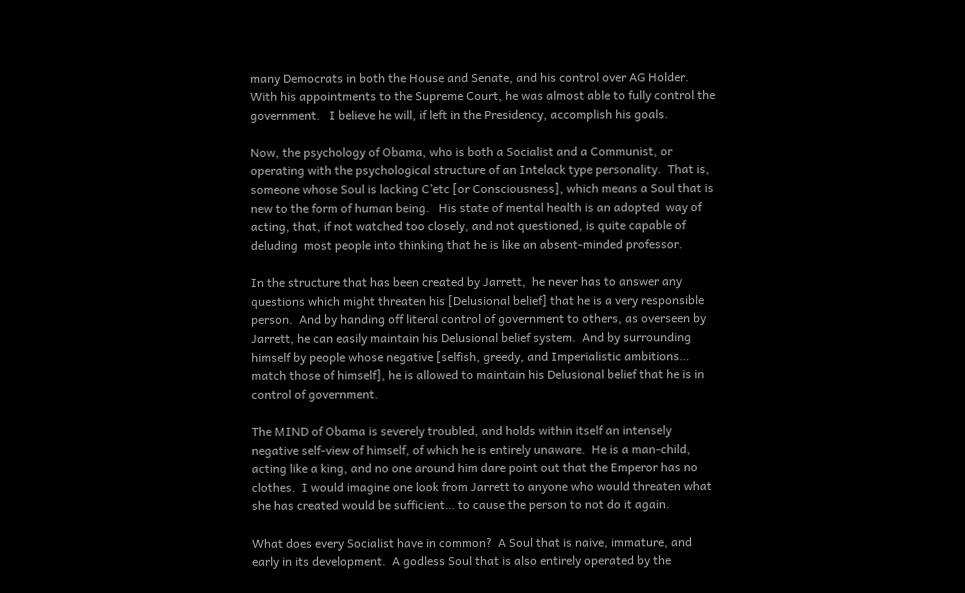many Democrats in both the House and Senate, and his control over AG Holder.   With his appointments to the Supreme Court, he was almost able to fully control the government.   I believe he will, if left in the Presidency, accomplish his goals.

Now, the psychology of Obama, who is both a Socialist and a Communist, or operating with the psychological structure of an Intelack type personality.  That is, someone whose Soul is lacking C’etc [or Consciousness], which means a Soul that is new to the form of human being.   His state of mental health is an adopted  way of acting, that, if not watched too closely, and not questioned, is quite capable of   deluding  most people into thinking that he is like an absent-minded professor.

In the structure that has been created by Jarrett,  he never has to answer any questions which might threaten his [Delusional belief] that he is a very responsible person.  And by handing off literal control of government to others, as overseen by Jarrett, he can easily maintain his Delusional belief system.  And by surrounding himself by people whose negative [selfish, greedy, and Imperialistic ambitions… match those of himself], he is allowed to maintain his Delusional belief that he is in control of government.

The MIND of Obama is severely troubled, and holds within itself an intensely negative self-view of himself, of which he is entirely unaware.  He is a man-child, acting like a king, and no one around him dare point out that the Emperor has no clothes.  I would imagine one look from Jarrett to anyone who would threaten what she has created would be sufficient… to cause the person to not do it again.

What does every Socialist have in common?  A Soul that is naive, immature, and early in its development.  A godless Soul that is also entirely operated by the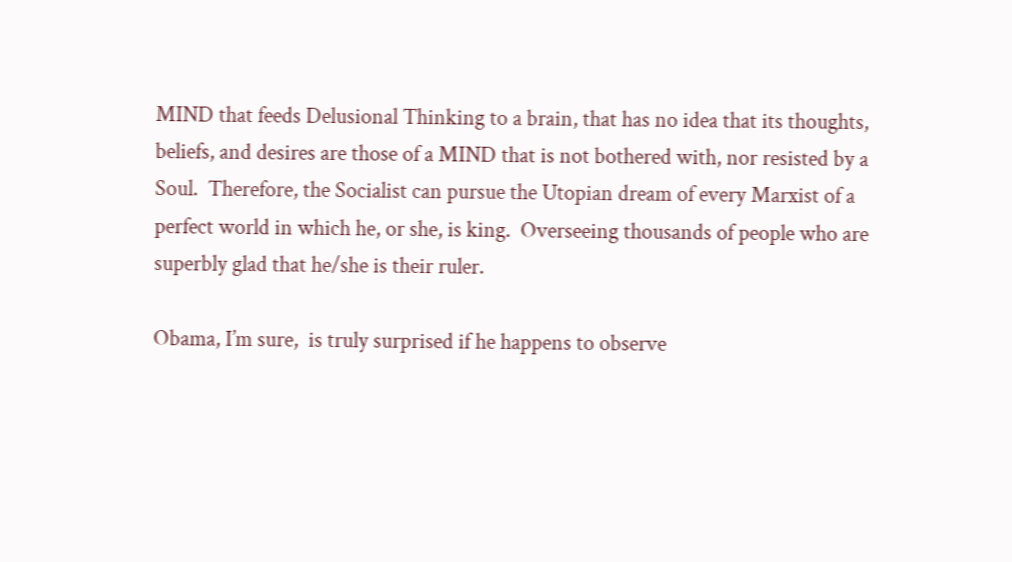MIND that feeds Delusional Thinking to a brain, that has no idea that its thoughts, beliefs, and desires are those of a MIND that is not bothered with, nor resisted by a Soul.  Therefore, the Socialist can pursue the Utopian dream of every Marxist of a perfect world in which he, or she, is king.  Overseeing thousands of people who are superbly glad that he/she is their ruler.

Obama, I’m sure,  is truly surprised if he happens to observe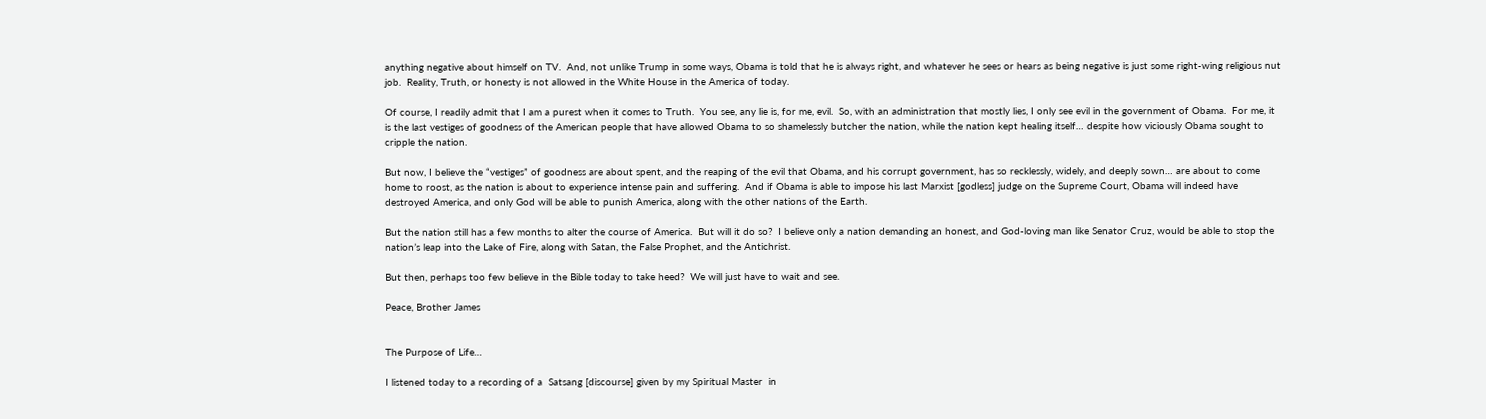anything negative about himself on TV.  And, not unlike Trump in some ways, Obama is told that he is always right, and whatever he sees or hears as being negative is just some right-wing religious nut job.  Reality, Truth, or honesty is not allowed in the White House in the America of today.

Of course, I readily admit that I am a purest when it comes to Truth.  You see, any lie is, for me, evil.  So, with an administration that mostly lies, I only see evil in the government of Obama.  For me, it is the last vestiges of goodness of the American people that have allowed Obama to so shamelessly butcher the nation, while the nation kept healing itself… despite how viciously Obama sought to cripple the nation.

But now, I believe the “vestiges” of goodness are about spent, and the reaping of the evil that Obama, and his corrupt government, has so recklessly, widely, and deeply sown… are about to come home to roost, as the nation is about to experience intense pain and suffering.  And if Obama is able to impose his last Marxist [godless] judge on the Supreme Court, Obama will indeed have destroyed America, and only God will be able to punish America, along with the other nations of the Earth.

But the nation still has a few months to alter the course of America.  But will it do so?  I believe only a nation demanding an honest, and God-loving man like Senator Cruz, would be able to stop the nation’s leap into the Lake of Fire, along with Satan, the False Prophet, and the Antichrist.

But then, perhaps too few believe in the Bible today to take heed?  We will just have to wait and see.

Peace, Brother James


The Purpose of Life…

I listened today to a recording of a  Satsang [discourse] given by my Spiritual Master  in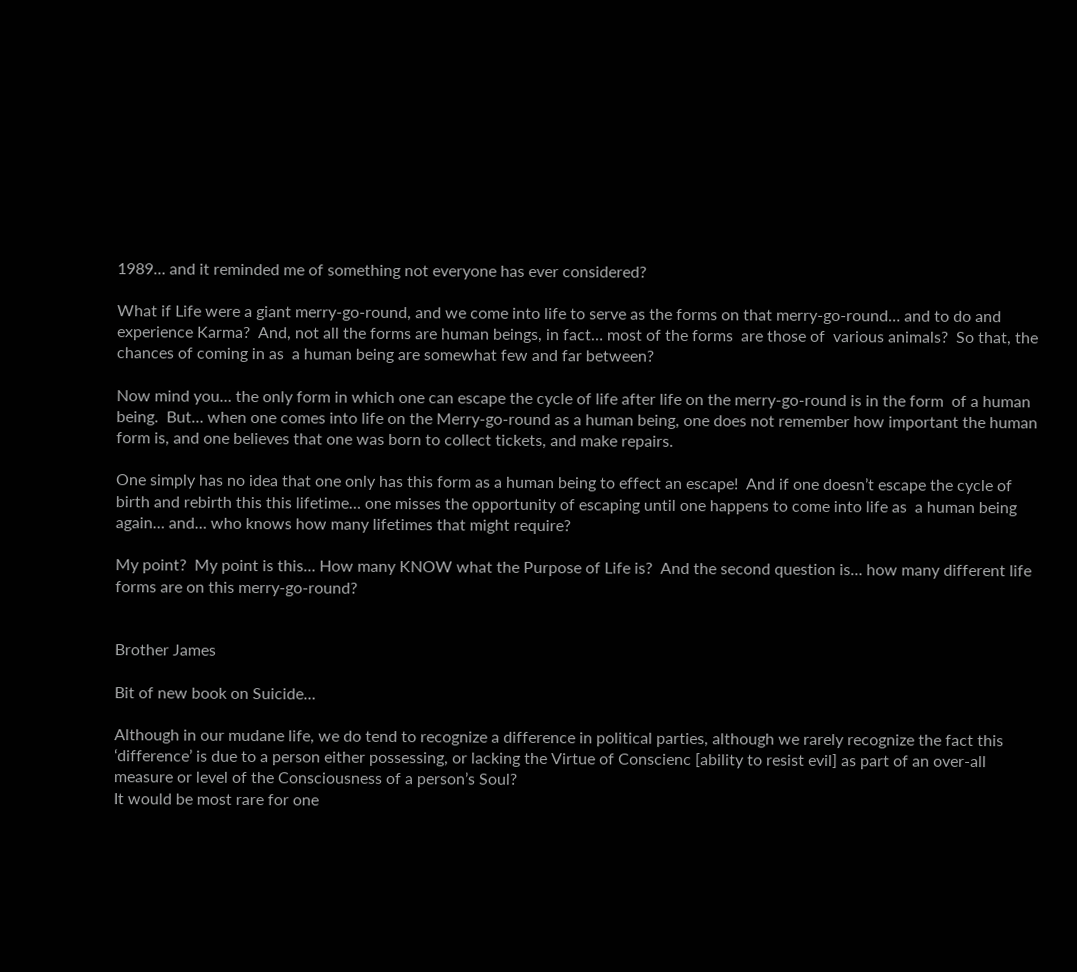1989… and it reminded me of something not everyone has ever considered?

What if Life were a giant merry-go-round, and we come into life to serve as the forms on that merry-go-round… and to do and experience Karma?  And, not all the forms are human beings, in fact… most of the forms  are those of  various animals?  So that, the chances of coming in as  a human being are somewhat few and far between?

Now mind you… the only form in which one can escape the cycle of life after life on the merry-go-round is in the form  of a human being.  But… when one comes into life on the Merry-go-round as a human being, one does not remember how important the human form is, and one believes that one was born to collect tickets, and make repairs.

One simply has no idea that one only has this form as a human being to effect an escape!  And if one doesn’t escape the cycle of birth and rebirth this this lifetime… one misses the opportunity of escaping until one happens to come into life as  a human being again… and… who knows how many lifetimes that might require?

My point?  My point is this… How many KNOW what the Purpose of Life is?  And the second question is… how many different life forms are on this merry-go-round?


Brother James

Bit of new book on Suicide…

Although in our mudane life, we do tend to recognize a difference in political parties, although we rarely recognize the fact this ‘difference’ is due to a person either possessing, or lacking the Virtue of Conscienc [ability to resist evil] as part of an over-all measure or level of the Consciousness of a person’s Soul?
It would be most rare for one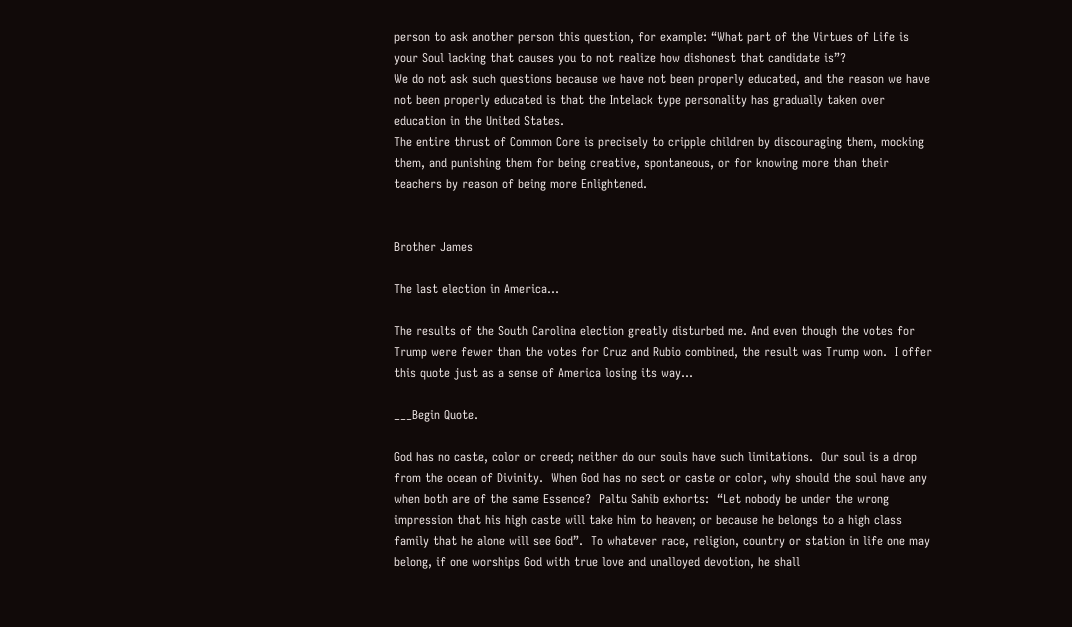person to ask another person this question, for example: “What part of the Virtues of Life is your Soul lacking that causes you to not realize how dishonest that candidate is”?
We do not ask such questions because we have not been properly educated, and the reason we have not been properly educated is that the Intelack type personality has gradually taken over education in the United States.
The entire thrust of Common Core is precisely to cripple children by discouraging them, mocking them, and punishing them for being creative, spontaneous, or for knowing more than their teachers by reason of being more Enlightened.


Brother James

The last election in America…

The results of the South Carolina election greatly disturbed me. And even though the votes for Trump were fewer than the votes for Cruz and Rubio combined, the result was Trump won.  I offer this quote just as a sense of America losing its way…

___Begin Quote.

God has no caste, color or creed; neither do our souls have such limitations.  Our soul is a drop from the ocean of Divinity.  When God has no sect or caste or color, why should the soul have any when both are of the same Essence?  Paltu Sahib exhorts:  “Let nobody be under the wrong impression that his high caste will take him to heaven; or because he belongs to a high class family that he alone will see God”.  To whatever race, religion, country or station in life one may belong, if one worships God with true love and unalloyed devotion, he shall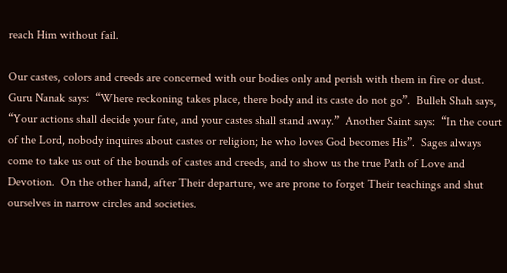reach Him without fail.

Our castes, colors and creeds are concerned with our bodies only and perish with them in fire or dust.  Guru Nanak says:  “Where reckoning takes place, there body and its caste do not go”.  Bulleh Shah says, “Your actions shall decide your fate, and your castes shall stand away.”  Another Saint says:  “In the court of the Lord, nobody inquires about castes or religion; he who loves God becomes His”.  Sages always come to take us out of the bounds of castes and creeds, and to show us the true Path of Love and Devotion.  On the other hand, after Their departure, we are prone to forget Their teachings and shut ourselves in narrow circles and societies.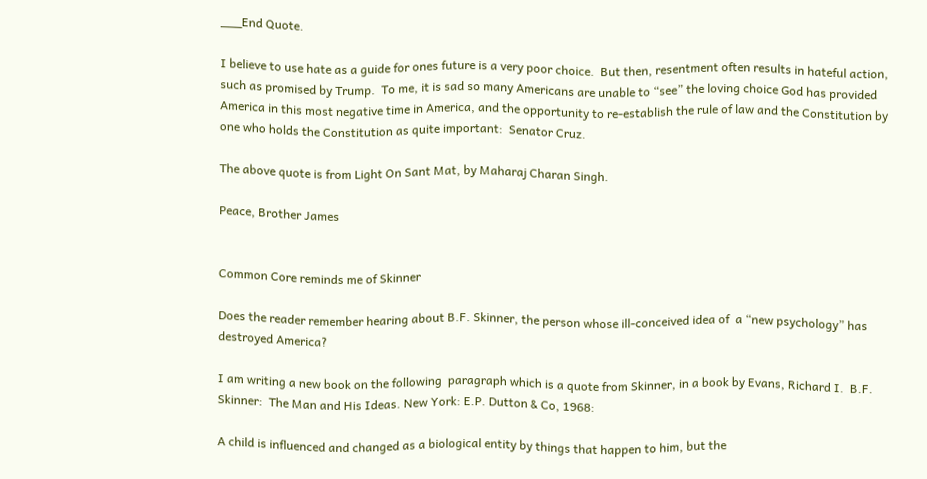___End Quote.

I believe to use hate as a guide for ones future is a very poor choice.  But then, resentment often results in hateful action, such as promised by Trump.  To me, it is sad so many Americans are unable to “see” the loving choice God has provided America in this most negative time in America, and the opportunity to re-establish the rule of law and the Constitution by one who holds the Constitution as quite important:  Senator Cruz.

The above quote is from Light On Sant Mat, by Maharaj Charan Singh.

Peace, Brother James


Common Core reminds me of Skinner

Does the reader remember hearing about B.F. Skinner, the person whose ill-conceived idea of  a “new psychology” has destroyed America?

I am writing a new book on the following  paragraph which is a quote from Skinner, in a book by Evans, Richard I.  B.F. Skinner:  The Man and His Ideas. New York: E.P. Dutton & Co, 1968:

A child is influenced and changed as a biological entity by things that happen to him, but the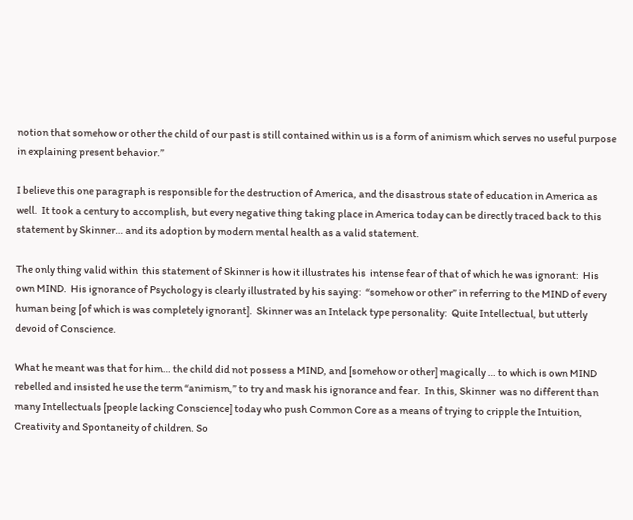notion that somehow or other the child of our past is still contained within us is a form of animism which serves no useful purpose in explaining present behavior.”

I believe this one paragraph is responsible for the destruction of America, and the disastrous state of education in America as well.  It took a century to accomplish, but every negative thing taking place in America today can be directly traced back to this statement by Skinner… and its adoption by modern mental health as a valid statement.

The only thing valid within  this statement of Skinner is how it illustrates his  intense fear of that of which he was ignorant:  His own MIND.  His ignorance of Psychology is clearly illustrated by his saying:  “somehow or other” in referring to the MIND of every human being [of which is was completely ignorant].  Skinner was an Intelack type personality:  Quite Intellectual, but utterly devoid of Conscience.

What he meant was that for him… the child did not possess a MIND, and [somehow or other] magically … to which is own MIND rebelled and insisted he use the term “animism,” to try and mask his ignorance and fear.  In this, Skinner  was no different than many Intellectuals [people lacking Conscience] today who push Common Core as a means of trying to cripple the Intuition, Creativity and Spontaneity of children. So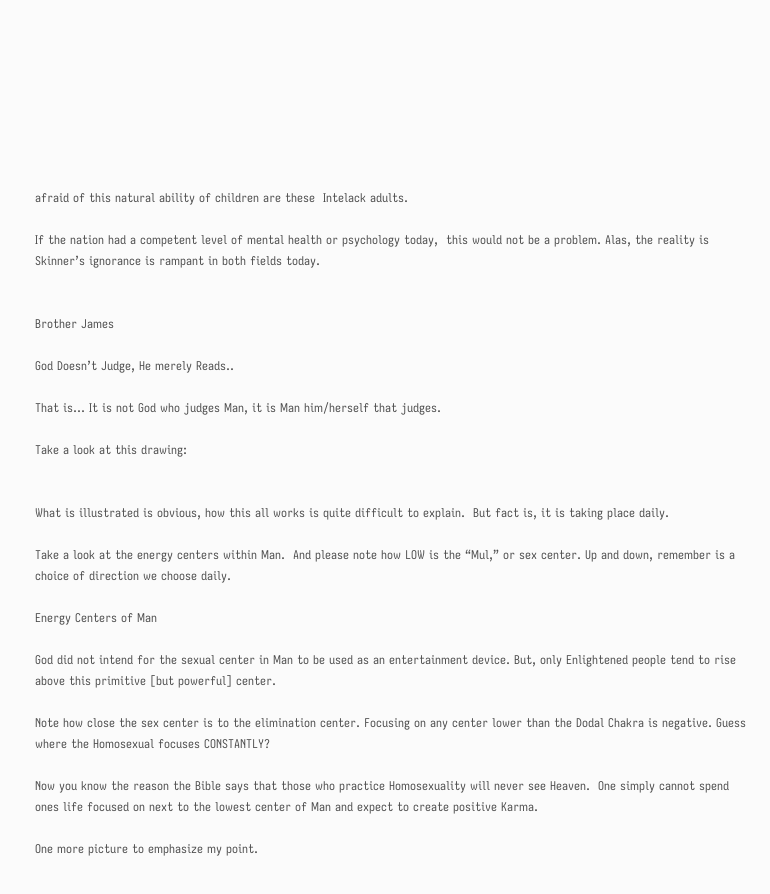afraid of this natural ability of children are these  Intelack adults.

If the nation had a competent level of mental health or psychology today,  this would not be a problem. Alas, the reality is Skinner’s ignorance is rampant in both fields today.


Brother James

God Doesn’t Judge, He merely Reads..

That is… It is not God who judges Man, it is Man him/herself that judges.

Take a look at this drawing:


What is illustrated is obvious, how this all works is quite difficult to explain.  But fact is, it is taking place daily.

Take a look at the energy centers within Man.  And please note how LOW is the “Mul,” or sex center. Up and down, remember is a choice of direction we choose daily.

Energy Centers of Man

God did not intend for the sexual center in Man to be used as an entertainment device. But, only Enlightened people tend to rise above this primitive [but powerful] center.

Note how close the sex center is to the elimination center. Focusing on any center lower than the Dodal Chakra is negative. Guess where the Homosexual focuses CONSTANTLY?

Now you know the reason the Bible says that those who practice Homosexuality will never see Heaven.  One simply cannot spend ones life focused on next to the lowest center of Man and expect to create positive Karma.

One more picture to emphasize my point.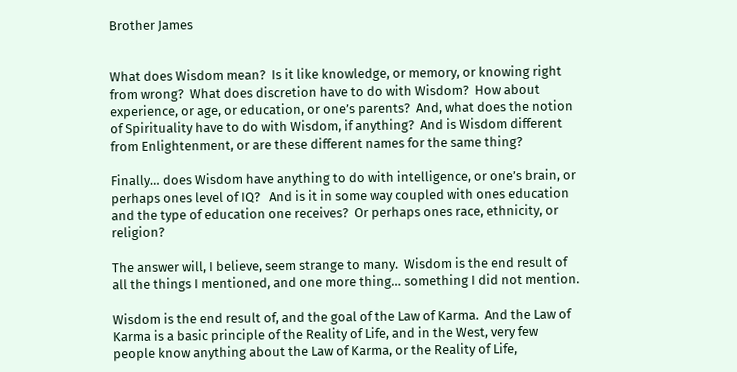Brother James


What does Wisdom mean?  Is it like knowledge, or memory, or knowing right from wrong?  What does discretion have to do with Wisdom?  How about experience, or age, or education, or one’s parents?  And, what does the notion of Spirituality have to do with Wisdom, if anything?  And is Wisdom different from Enlightenment, or are these different names for the same thing?

Finally… does Wisdom have anything to do with intelligence, or one’s brain, or perhaps ones level of IQ?   And is it in some way coupled with ones education and the type of education one receives?  Or perhaps ones race, ethnicity, or religion?

The answer will, I believe, seem strange to many.  Wisdom is the end result of all the things I mentioned, and one more thing… something I did not mention.

Wisdom is the end result of, and the goal of the Law of Karma.  And the Law of Karma is a basic principle of the Reality of Life, and in the West, very few people know anything about the Law of Karma, or the Reality of Life,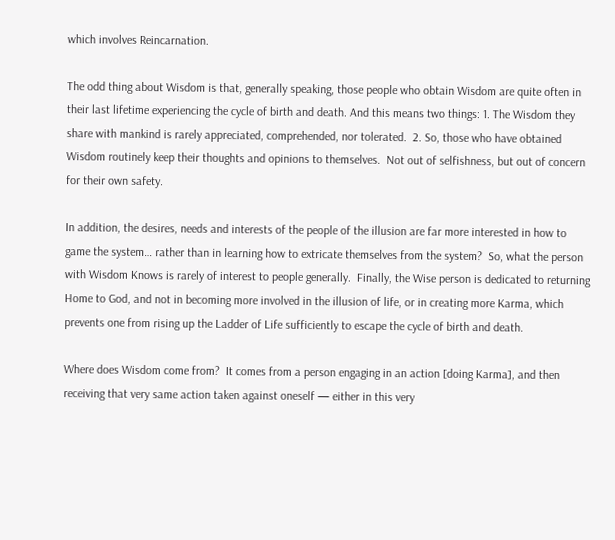which involves Reincarnation.

The odd thing about Wisdom is that, generally speaking, those people who obtain Wisdom are quite often in their last lifetime experiencing the cycle of birth and death. And this means two things: 1. The Wisdom they share with mankind is rarely appreciated, comprehended, nor tolerated.  2. So, those who have obtained Wisdom routinely keep their thoughts and opinions to themselves.  Not out of selfishness, but out of concern for their own safety.

In addition, the desires, needs and interests of the people of the illusion are far more interested in how to game the system… rather than in learning how to extricate themselves from the system?  So, what the person with Wisdom Knows is rarely of interest to people generally.  Finally, the Wise person is dedicated to returning Home to God, and not in becoming more involved in the illusion of life, or in creating more Karma, which prevents one from rising up the Ladder of Life sufficiently to escape the cycle of birth and death.

Where does Wisdom come from?  It comes from a person engaging in an action [doing Karma], and then receiving that very same action taken against oneself — either in this very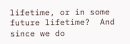lifetime, or in some future lifetime?  And since we do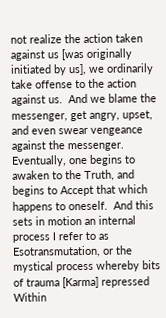not realize the action taken against us [was originally initiated by us], we ordinarily take offense to the action against us.  And we blame the messenger, get angry, upset, and even swear vengeance against the messenger.  Eventually, one begins to awaken to the Truth, and begins to Accept that which happens to oneself.  And this sets in motion an internal process I refer to as Esotransmutation, or the mystical process whereby bits of trauma [Karma] repressed Within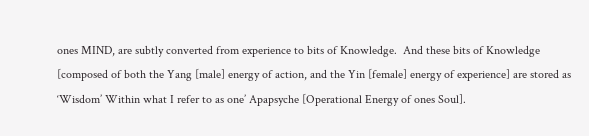ones MIND, are subtly converted from experience to bits of Knowledge.  And these bits of Knowledge [composed of both the Yang [male] energy of action, and the Yin [female] energy of experience] are stored as ‘Wisdom’ Within what I refer to as one’ Apapsyche [Operational Energy of ones Soul].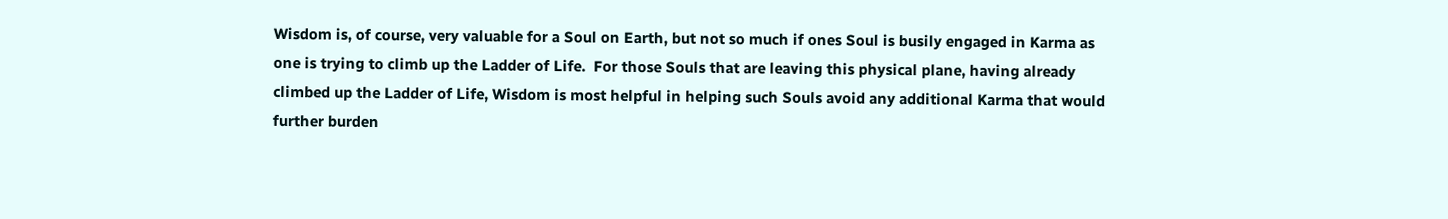Wisdom is, of course, very valuable for a Soul on Earth, but not so much if ones Soul is busily engaged in Karma as one is trying to climb up the Ladder of Life.  For those Souls that are leaving this physical plane, having already climbed up the Ladder of Life, Wisdom is most helpful in helping such Souls avoid any additional Karma that would further burden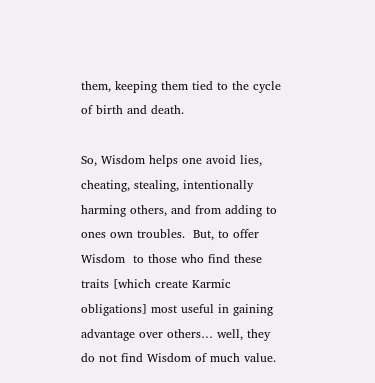them, keeping them tied to the cycle of birth and death.

So, Wisdom helps one avoid lies, cheating, stealing, intentionally harming others, and from adding to ones own troubles.  But, to offer Wisdom  to those who find these traits [which create Karmic obligations] most useful in gaining advantage over others… well, they do not find Wisdom of much value.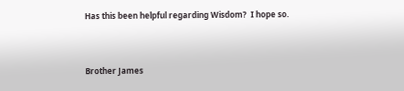Has this been helpful regarding Wisdom?  I hope so.


Brother James